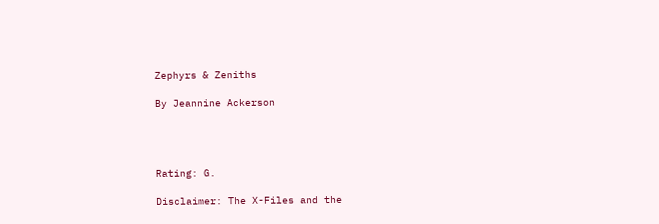Zephyrs & Zeniths

By Jeannine Ackerson




Rating: G.

Disclaimer: The X-Files and the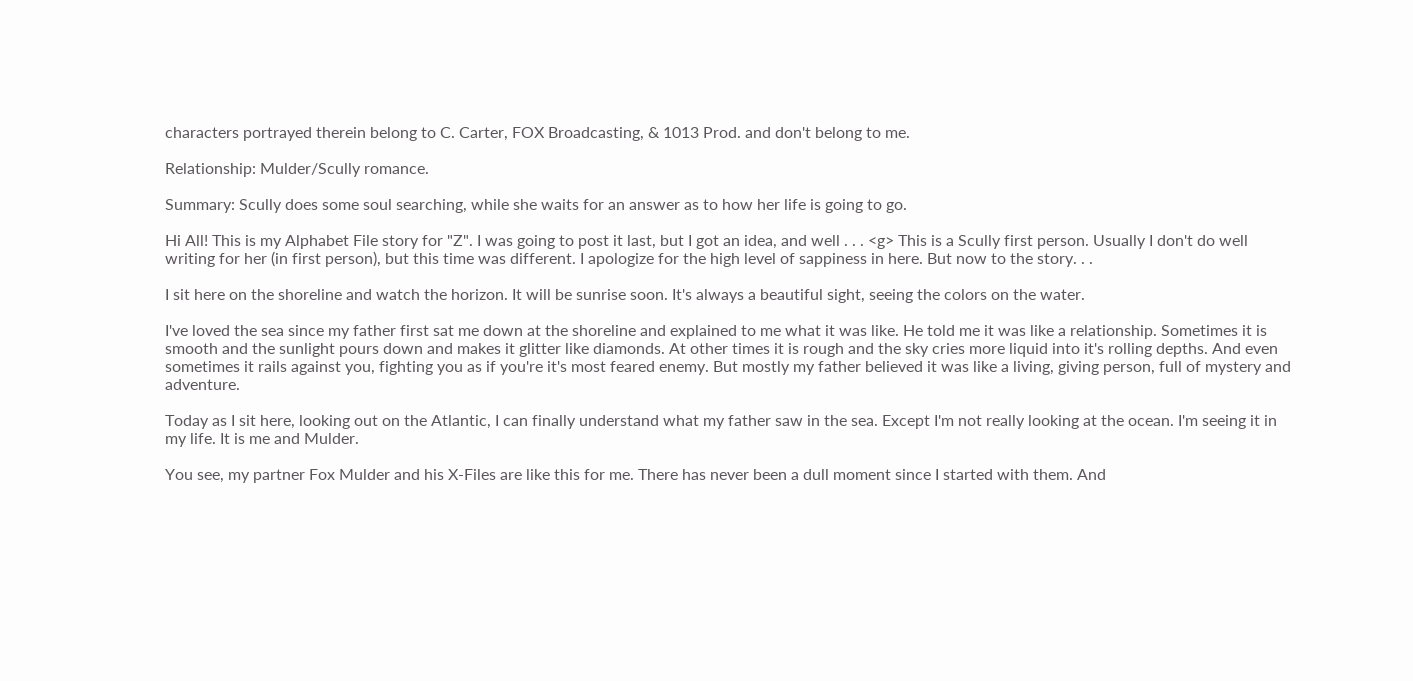characters portrayed therein belong to C. Carter, FOX Broadcasting, & 1013 Prod. and don't belong to me.

Relationship: Mulder/Scully romance.

Summary: Scully does some soul searching, while she waits for an answer as to how her life is going to go.

Hi All! This is my Alphabet File story for "Z". I was going to post it last, but I got an idea, and well . . . <g> This is a Scully first person. Usually I don't do well writing for her (in first person), but this time was different. I apologize for the high level of sappiness in here. But now to the story. . .

I sit here on the shoreline and watch the horizon. It will be sunrise soon. It's always a beautiful sight, seeing the colors on the water.

I've loved the sea since my father first sat me down at the shoreline and explained to me what it was like. He told me it was like a relationship. Sometimes it is smooth and the sunlight pours down and makes it glitter like diamonds. At other times it is rough and the sky cries more liquid into it's rolling depths. And even sometimes it rails against you, fighting you as if you're it's most feared enemy. But mostly my father believed it was like a living, giving person, full of mystery and adventure.

Today as I sit here, looking out on the Atlantic, I can finally understand what my father saw in the sea. Except I'm not really looking at the ocean. I'm seeing it in my life. It is me and Mulder.

You see, my partner Fox Mulder and his X-Files are like this for me. There has never been a dull moment since I started with them. And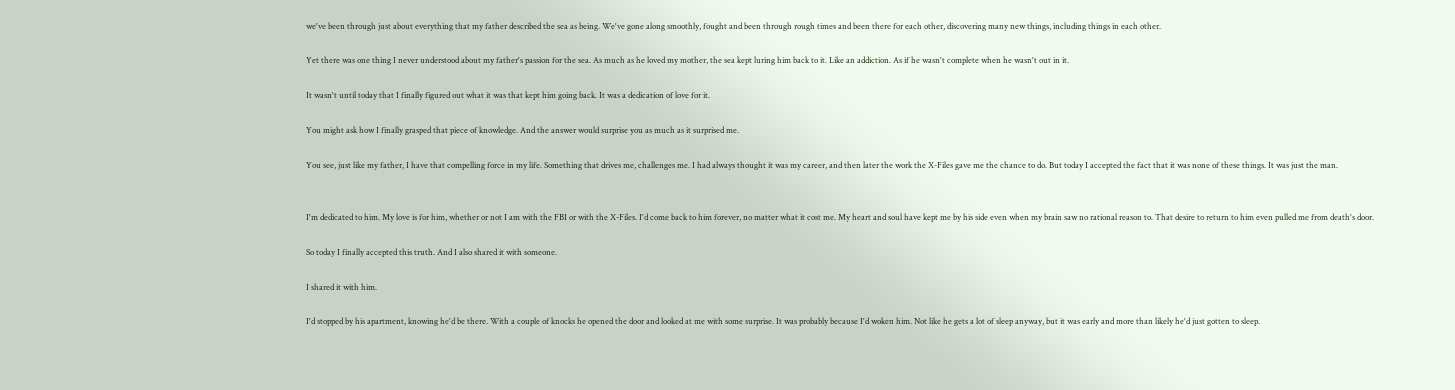we've been through just about everything that my father described the sea as being. We've gone along smoothly, fought and been through rough times and been there for each other, discovering many new things, including things in each other.

Yet there was one thing I never understood about my father's passion for the sea. As much as he loved my mother, the sea kept luring him back to it. Like an addiction. As if he wasn't complete when he wasn't out in it.

It wasn't until today that I finally figured out what it was that kept him going back. It was a dedication of love for it.

You might ask how I finally grasped that piece of knowledge. And the answer would surprise you as much as it surprised me.

You see, just like my father, I have that compelling force in my life. Something that drives me, challenges me. I had always thought it was my career, and then later the work the X-Files gave me the chance to do. But today I accepted the fact that it was none of these things. It was just the man.


I'm dedicated to him. My love is for him, whether or not I am with the FBI or with the X-Files. I'd come back to him forever, no matter what it cost me. My heart and soul have kept me by his side even when my brain saw no rational reason to. That desire to return to him even pulled me from death's door.

So today I finally accepted this truth. And I also shared it with someone.

I shared it with him.

I'd stopped by his apartment, knowing he'd be there. With a couple of knocks he opened the door and looked at me with some surprise. It was probably because I'd woken him. Not like he gets a lot of sleep anyway, but it was early and more than likely he'd just gotten to sleep.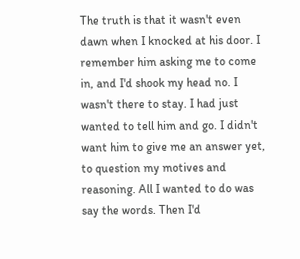The truth is that it wasn't even dawn when I knocked at his door. I remember him asking me to come in, and I'd shook my head no. I wasn't there to stay. I had just wanted to tell him and go. I didn't want him to give me an answer yet, to question my motives and reasoning. All I wanted to do was say the words. Then I'd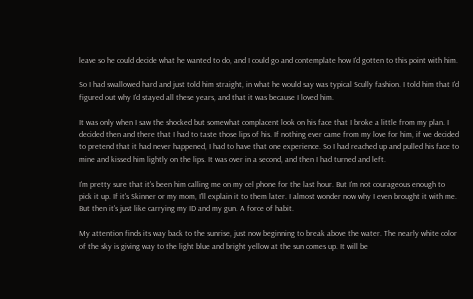leave so he could decide what he wanted to do, and I could go and contemplate how I'd gotten to this point with him.

So I had swallowed hard and just told him straight, in what he would say was typical Scully fashion. I told him that I'd figured out why I'd stayed all these years, and that it was because I loved him.

It was only when I saw the shocked but somewhat complacent look on his face that I broke a little from my plan. I decided then and there that I had to taste those lips of his. If nothing ever came from my love for him, if we decided to pretend that it had never happened, I had to have that one experience. So I had reached up and pulled his face to mine and kissed him lightly on the lips. It was over in a second, and then I had turned and left.

I'm pretty sure that it's been him calling me on my cel phone for the last hour. But I'm not courageous enough to pick it up. If it's Skinner or my mom, I'll explain it to them later. I almost wonder now why I even brought it with me. But then it's just like carrying my ID and my gun. A force of habit.

My attention finds its way back to the sunrise, just now beginning to break above the water. The nearly white color of the sky is giving way to the light blue and bright yellow at the sun comes up. It will be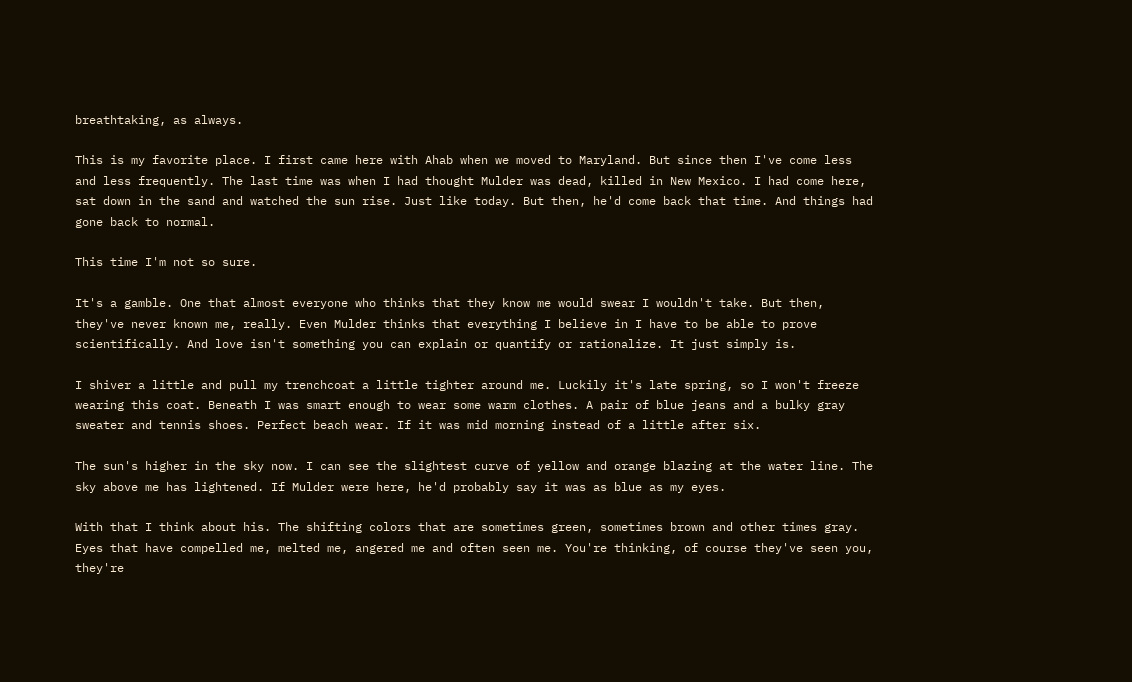breathtaking, as always.

This is my favorite place. I first came here with Ahab when we moved to Maryland. But since then I've come less and less frequently. The last time was when I had thought Mulder was dead, killed in New Mexico. I had come here, sat down in the sand and watched the sun rise. Just like today. But then, he'd come back that time. And things had gone back to normal.

This time I'm not so sure.

It's a gamble. One that almost everyone who thinks that they know me would swear I wouldn't take. But then, they've never known me, really. Even Mulder thinks that everything I believe in I have to be able to prove scientifically. And love isn't something you can explain or quantify or rationalize. It just simply is.

I shiver a little and pull my trenchcoat a little tighter around me. Luckily it's late spring, so I won't freeze wearing this coat. Beneath I was smart enough to wear some warm clothes. A pair of blue jeans and a bulky gray sweater and tennis shoes. Perfect beach wear. If it was mid morning instead of a little after six.

The sun's higher in the sky now. I can see the slightest curve of yellow and orange blazing at the water line. The sky above me has lightened. If Mulder were here, he'd probably say it was as blue as my eyes.

With that I think about his. The shifting colors that are sometimes green, sometimes brown and other times gray. Eyes that have compelled me, melted me, angered me and often seen me. You're thinking, of course they've seen you, they're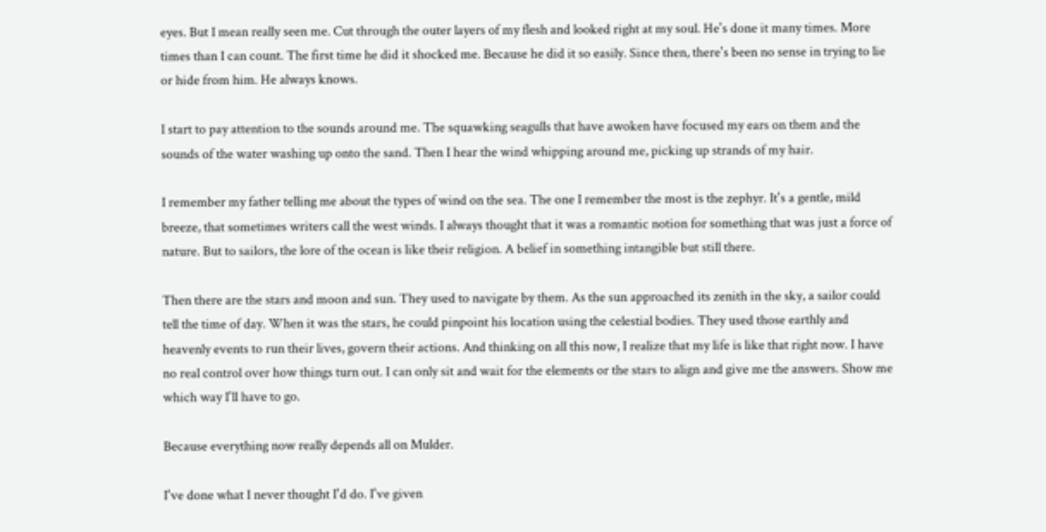eyes. But I mean really seen me. Cut through the outer layers of my flesh and looked right at my soul. He's done it many times. More times than I can count. The first time he did it shocked me. Because he did it so easily. Since then, there's been no sense in trying to lie or hide from him. He always knows.

I start to pay attention to the sounds around me. The squawking seagulls that have awoken have focused my ears on them and the sounds of the water washing up onto the sand. Then I hear the wind whipping around me, picking up strands of my hair.

I remember my father telling me about the types of wind on the sea. The one I remember the most is the zephyr. It's a gentle, mild breeze, that sometimes writers call the west winds. I always thought that it was a romantic notion for something that was just a force of nature. But to sailors, the lore of the ocean is like their religion. A belief in something intangible but still there.

Then there are the stars and moon and sun. They used to navigate by them. As the sun approached its zenith in the sky, a sailor could tell the time of day. When it was the stars, he could pinpoint his location using the celestial bodies. They used those earthly and heavenly events to run their lives, govern their actions. And thinking on all this now, I realize that my life is like that right now. I have no real control over how things turn out. I can only sit and wait for the elements or the stars to align and give me the answers. Show me which way I'll have to go.

Because everything now really depends all on Mulder.

I've done what I never thought I'd do. I've given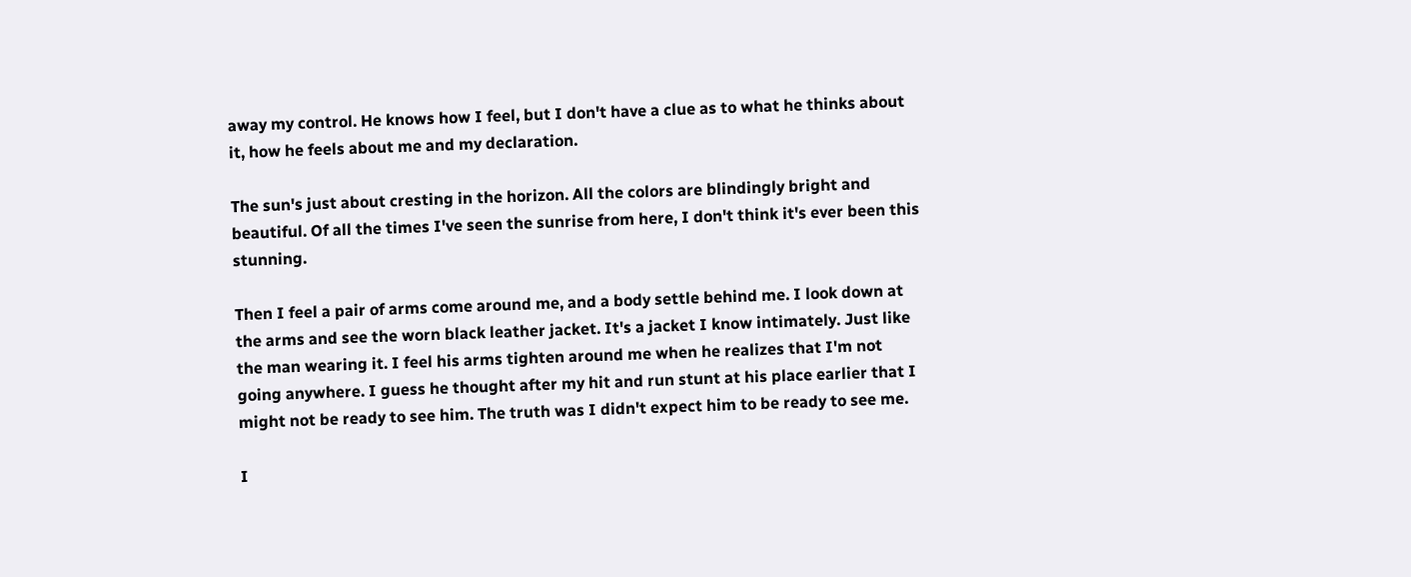away my control. He knows how I feel, but I don't have a clue as to what he thinks about it, how he feels about me and my declaration.

The sun's just about cresting in the horizon. All the colors are blindingly bright and beautiful. Of all the times I've seen the sunrise from here, I don't think it's ever been this stunning.

Then I feel a pair of arms come around me, and a body settle behind me. I look down at the arms and see the worn black leather jacket. It's a jacket I know intimately. Just like the man wearing it. I feel his arms tighten around me when he realizes that I'm not going anywhere. I guess he thought after my hit and run stunt at his place earlier that I might not be ready to see him. The truth was I didn't expect him to be ready to see me.

I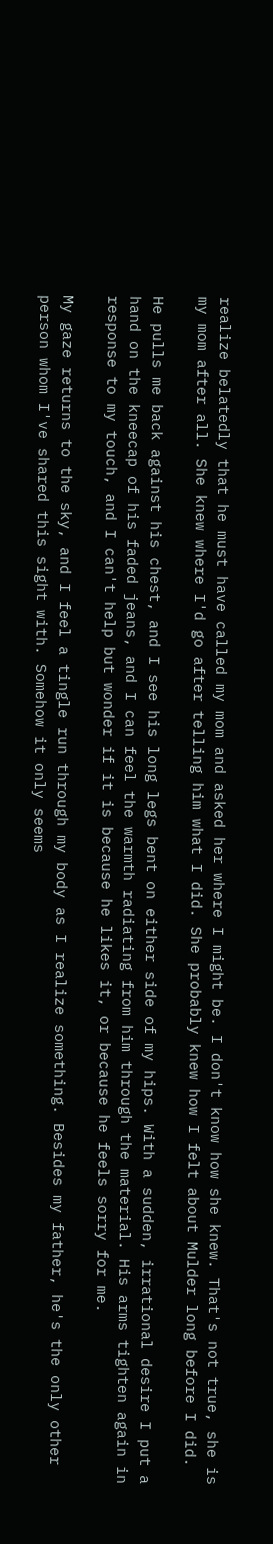realize belatedly that he must have called my mom and asked her where I might be. I don't know how she knew. That's not true, she is my mom after all. She knew where I'd go after telling him what I did. She probably knew how I felt about Mulder long before I did.

He pulls me back against his chest, and I see his long legs bent on either side of my hips. With a sudden, irrational desire I put a hand on the kneecap of his faded jeans, and I can feel the warmth radiating from him through the material. His arms tighten again in response to my touch, and I can't help but wonder if it is because he likes it, or because he feels sorry for me.

My gaze returns to the sky, and I feel a tingle run through my body as I realize something. Besides my father, he's the only other person whom I've shared this sight with. Somehow it only seems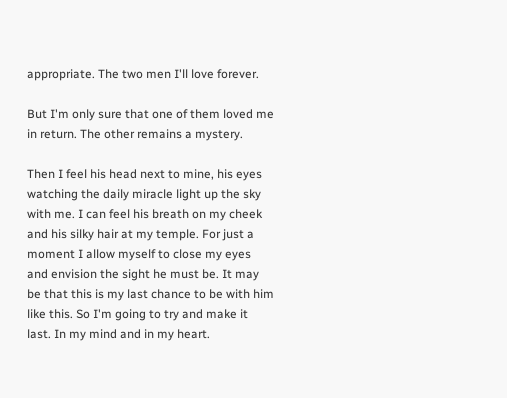appropriate. The two men I'll love forever.

But I'm only sure that one of them loved me in return. The other remains a mystery.

Then I feel his head next to mine, his eyes watching the daily miracle light up the sky with me. I can feel his breath on my cheek and his silky hair at my temple. For just a moment I allow myself to close my eyes and envision the sight he must be. It may be that this is my last chance to be with him like this. So I'm going to try and make it last. In my mind and in my heart.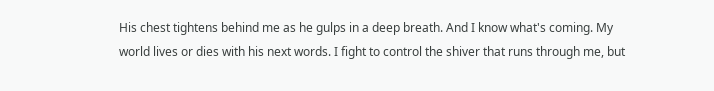His chest tightens behind me as he gulps in a deep breath. And I know what's coming. My world lives or dies with his next words. I fight to control the shiver that runs through me, but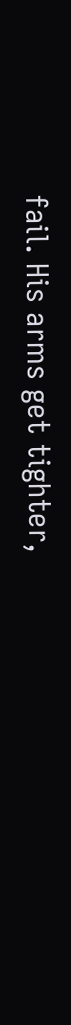fail. His arms get tighter,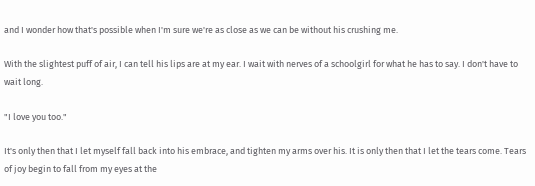and I wonder how that's possible when I'm sure we're as close as we can be without his crushing me.

With the slightest puff of air, I can tell his lips are at my ear. I wait with nerves of a schoolgirl for what he has to say. I don't have to wait long.

"I love you too."

It's only then that I let myself fall back into his embrace, and tighten my arms over his. It is only then that I let the tears come. Tears of joy begin to fall from my eyes at the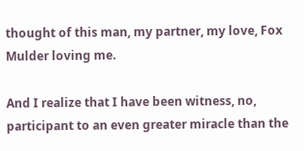thought of this man, my partner, my love, Fox Mulder loving me.

And I realize that I have been witness, no, participant to an even greater miracle than the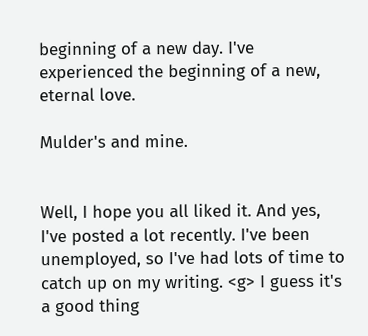beginning of a new day. I've experienced the beginning of a new, eternal love.

Mulder's and mine.


Well, I hope you all liked it. And yes, I've posted a lot recently. I've been unemployed, so I've had lots of time to catch up on my writing. <g> I guess it's a good thing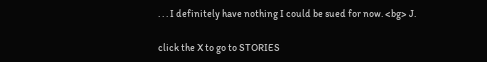. . . I definitely have nothing I could be sued for now. <bg> J.

click the X to go to STORIES